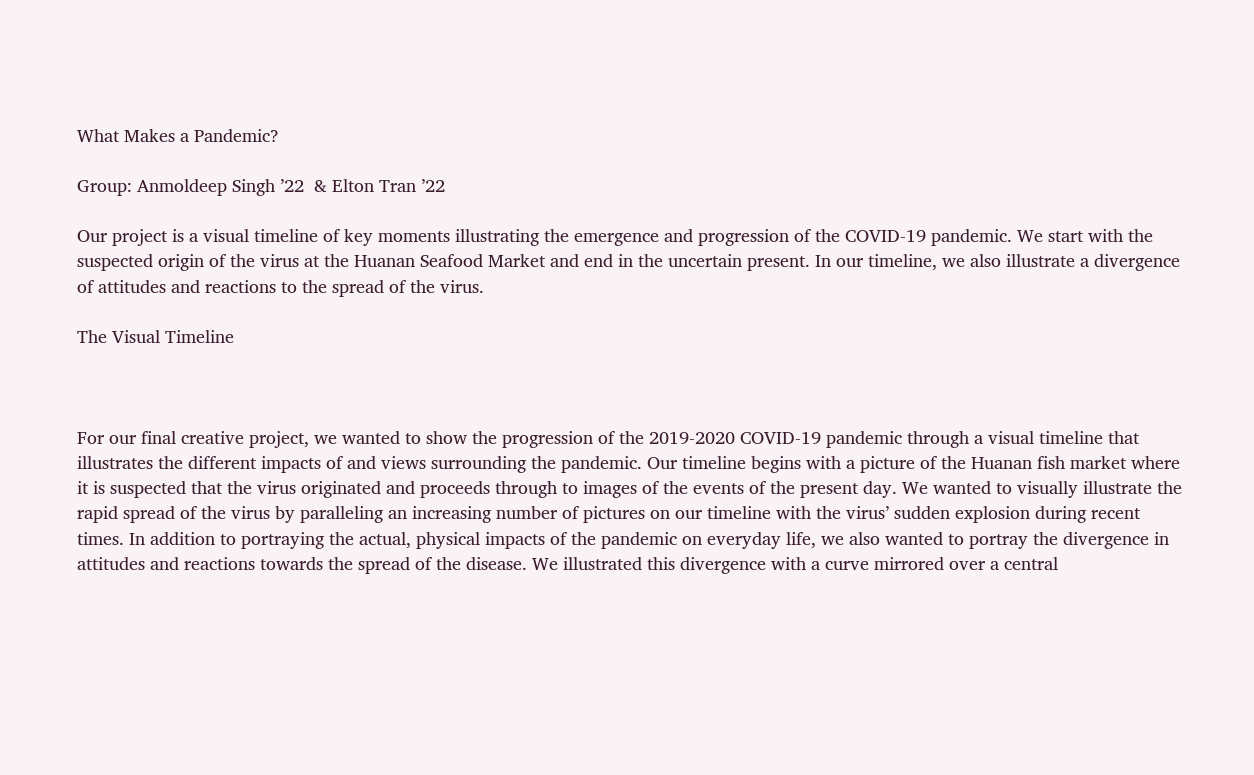What Makes a Pandemic?

Group: Anmoldeep Singh ’22  & Elton Tran ’22

Our project is a visual timeline of key moments illustrating the emergence and progression of the COVID-19 pandemic. We start with the suspected origin of the virus at the Huanan Seafood Market and end in the uncertain present. In our timeline, we also illustrate a divergence of attitudes and reactions to the spread of the virus.

The Visual Timeline



For our final creative project, we wanted to show the progression of the 2019-2020 COVID-19 pandemic through a visual timeline that illustrates the different impacts of and views surrounding the pandemic. Our timeline begins with a picture of the Huanan fish market where it is suspected that the virus originated and proceeds through to images of the events of the present day. We wanted to visually illustrate the rapid spread of the virus by paralleling an increasing number of pictures on our timeline with the virus’ sudden explosion during recent times. In addition to portraying the actual, physical impacts of the pandemic on everyday life, we also wanted to portray the divergence in attitudes and reactions towards the spread of the disease. We illustrated this divergence with a curve mirrored over a central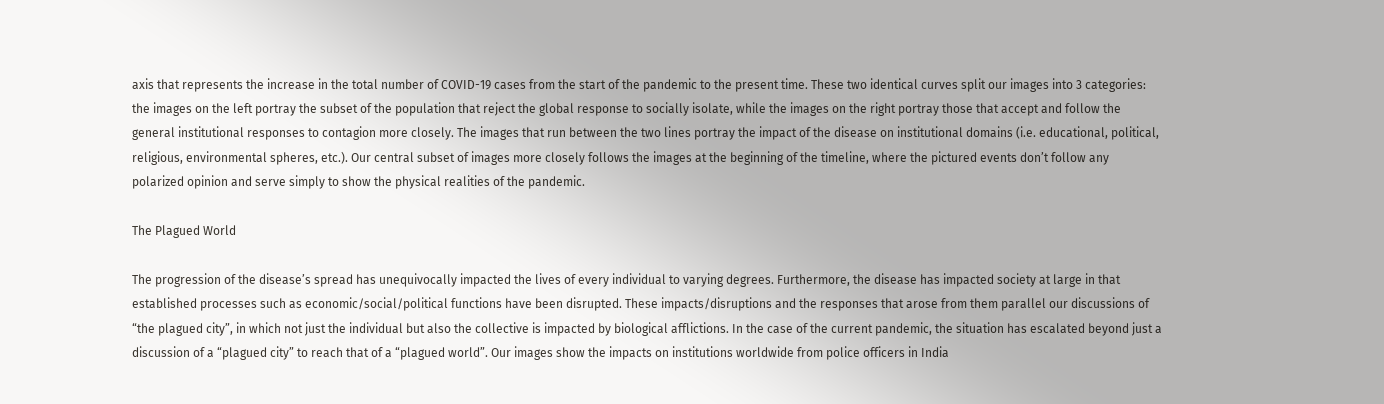axis that represents the increase in the total number of COVID-19 cases from the start of the pandemic to the present time. These two identical curves split our images into 3 categories: the images on the left portray the subset of the population that reject the global response to socially isolate, while the images on the right portray those that accept and follow the general institutional responses to contagion more closely. The images that run between the two lines portray the impact of the disease on institutional domains (i.e. educational, political, religious, environmental spheres, etc.). Our central subset of images more closely follows the images at the beginning of the timeline, where the pictured events don’t follow any polarized opinion and serve simply to show the physical realities of the pandemic.

The Plagued World

The progression of the disease’s spread has unequivocally impacted the lives of every individual to varying degrees. Furthermore, the disease has impacted society at large in that established processes such as economic/social/political functions have been disrupted. These impacts/disruptions and the responses that arose from them parallel our discussions of “the plagued city”, in which not just the individual but also the collective is impacted by biological afflictions. In the case of the current pandemic, the situation has escalated beyond just a discussion of a “plagued city” to reach that of a “plagued world”. Our images show the impacts on institutions worldwide from police officers in India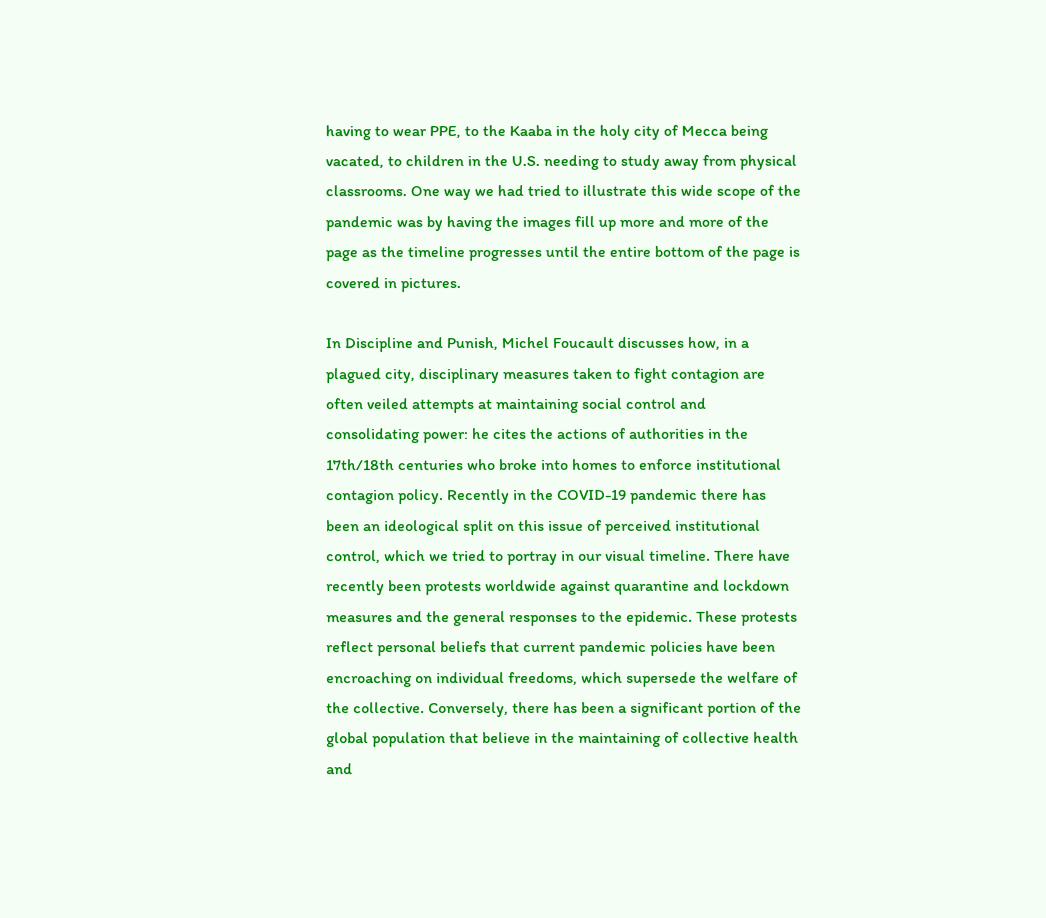having to wear PPE, to the Kaaba in the holy city of Mecca being vacated, to children in the U.S. needing to study away from physical classrooms. One way we had tried to illustrate this wide scope of the pandemic was by having the images fill up more and more of the page as the timeline progresses until the entire bottom of the page is covered in pictures.

In Discipline and Punish, Michel Foucault discusses how, in a plagued city, disciplinary measures taken to fight contagion are often veiled attempts at maintaining social control and consolidating power: he cites the actions of authorities in the 17th/18th centuries who broke into homes to enforce institutional contagion policy. Recently in the COVID-19 pandemic there has been an ideological split on this issue of perceived institutional control, which we tried to portray in our visual timeline. There have recently been protests worldwide against quarantine and lockdown measures and the general responses to the epidemic. These protests reflect personal beliefs that current pandemic policies have been encroaching on individual freedoms, which supersede the welfare of the collective. Conversely, there has been a significant portion of the global population that believe in the maintaining of collective health and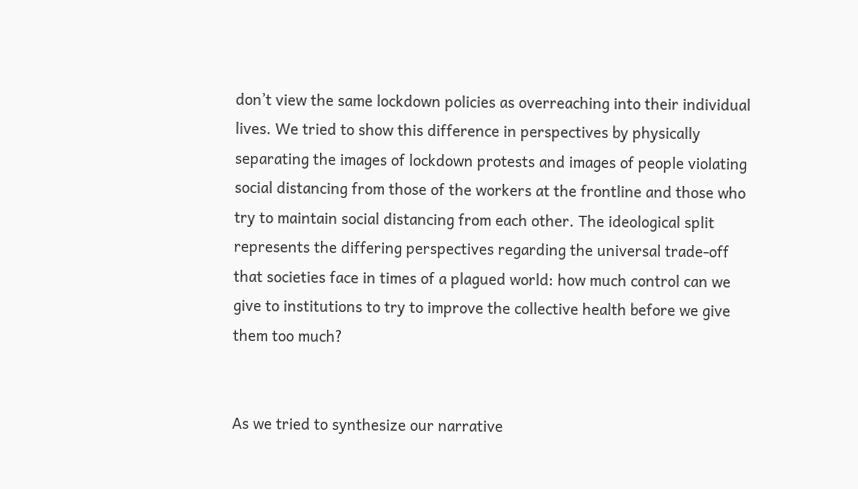don’t view the same lockdown policies as overreaching into their individual lives. We tried to show this difference in perspectives by physically separating the images of lockdown protests and images of people violating social distancing from those of the workers at the frontline and those who try to maintain social distancing from each other. The ideological split represents the differing perspectives regarding the universal trade-off that societies face in times of a plagued world: how much control can we give to institutions to try to improve the collective health before we give them too much?


As we tried to synthesize our narrative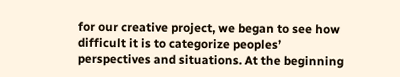for our creative project, we began to see how difficult it is to categorize peoples’ perspectives and situations. At the beginning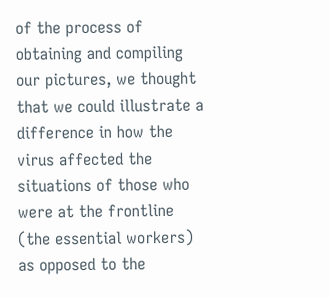of the process of obtaining and compiling our pictures, we thought that we could illustrate a difference in how the virus affected the situations of those who were at the frontline (the essential workers) as opposed to the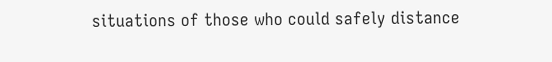situations of those who could safely distance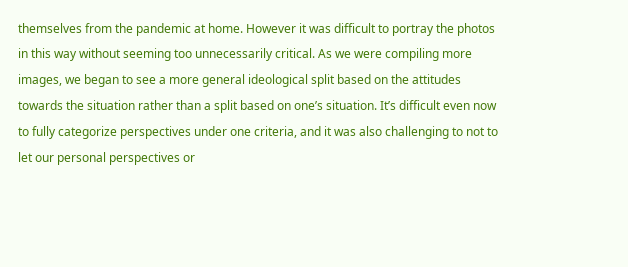themselves from the pandemic at home. However it was difficult to portray the photos in this way without seeming too unnecessarily critical. As we were compiling more images, we began to see a more general ideological split based on the attitudes towards the situation rather than a split based on one’s situation. It’s difficult even now to fully categorize perspectives under one criteria, and it was also challenging to not to let our personal perspectives or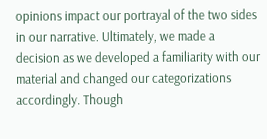opinions impact our portrayal of the two sides in our narrative. Ultimately, we made a decision as we developed a familiarity with our material and changed our categorizations accordingly. Though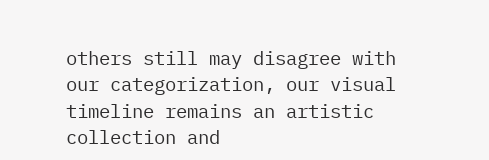others still may disagree with our categorization, our visual timeline remains an artistic collection and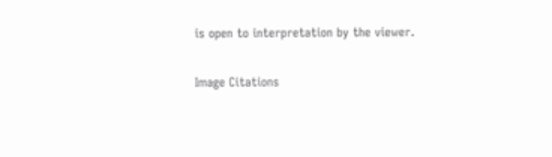is open to interpretation by the viewer.

Image Citations